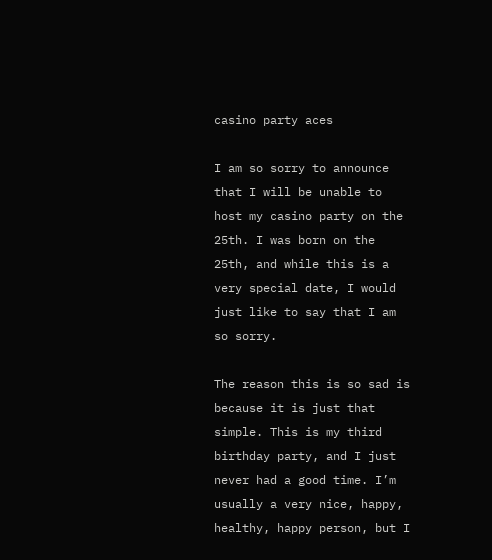casino party aces

I am so sorry to announce that I will be unable to host my casino party on the 25th. I was born on the 25th, and while this is a very special date, I would just like to say that I am so sorry.

The reason this is so sad is because it is just that simple. This is my third birthday party, and I just never had a good time. I’m usually a very nice, happy, healthy, happy person, but I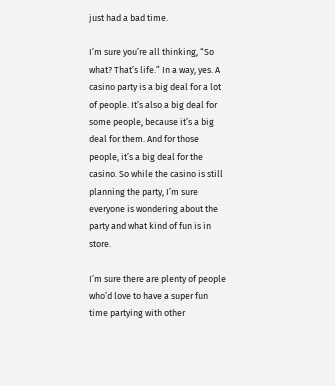just had a bad time.

I’m sure you’re all thinking, “So what? That’s life.” In a way, yes. A casino party is a big deal for a lot of people. It’s also a big deal for some people, because it’s a big deal for them. And for those people, it’s a big deal for the casino. So while the casino is still planning the party, I’m sure everyone is wondering about the party and what kind of fun is in store.

I’m sure there are plenty of people who’d love to have a super fun time partying with other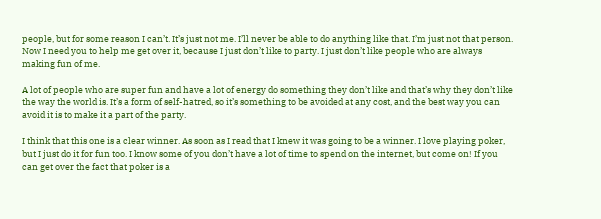people, but for some reason I can’t. It’s just not me. I’ll never be able to do anything like that. I’m just not that person. Now I need you to help me get over it, because I just don’t like to party. I just don’t like people who are always making fun of me.

A lot of people who are super fun and have a lot of energy do something they don’t like and that’s why they don’t like the way the world is. It’s a form of self-hatred, so it’s something to be avoided at any cost, and the best way you can avoid it is to make it a part of the party.

I think that this one is a clear winner. As soon as I read that I knew it was going to be a winner. I love playing poker, but I just do it for fun too. I know some of you don’t have a lot of time to spend on the internet, but come on! If you can get over the fact that poker is a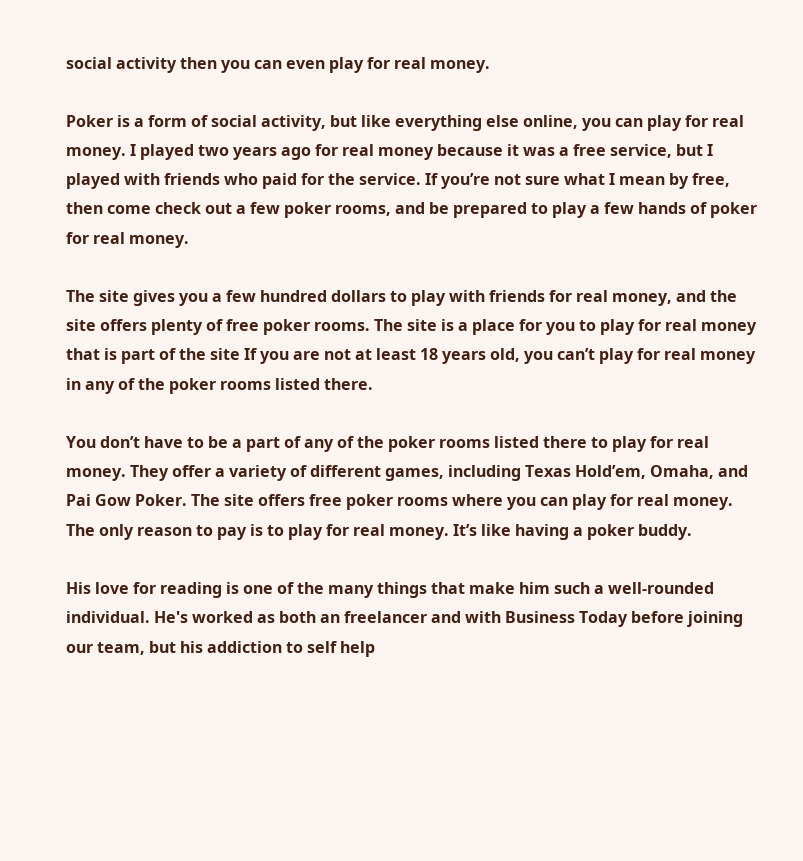social activity then you can even play for real money.

Poker is a form of social activity, but like everything else online, you can play for real money. I played two years ago for real money because it was a free service, but I played with friends who paid for the service. If you’re not sure what I mean by free, then come check out a few poker rooms, and be prepared to play a few hands of poker for real money.

The site gives you a few hundred dollars to play with friends for real money, and the site offers plenty of free poker rooms. The site is a place for you to play for real money that is part of the site If you are not at least 18 years old, you can’t play for real money in any of the poker rooms listed there.

You don’t have to be a part of any of the poker rooms listed there to play for real money. They offer a variety of different games, including Texas Hold’em, Omaha, and Pai Gow Poker. The site offers free poker rooms where you can play for real money. The only reason to pay is to play for real money. It’s like having a poker buddy.

His love for reading is one of the many things that make him such a well-rounded individual. He's worked as both an freelancer and with Business Today before joining our team, but his addiction to self help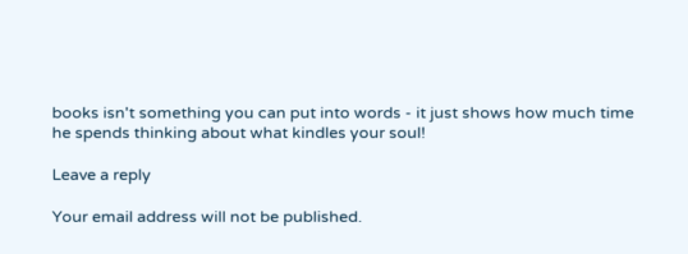books isn't something you can put into words - it just shows how much time he spends thinking about what kindles your soul!

Leave a reply

Your email address will not be published.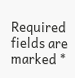Required fields are marked *